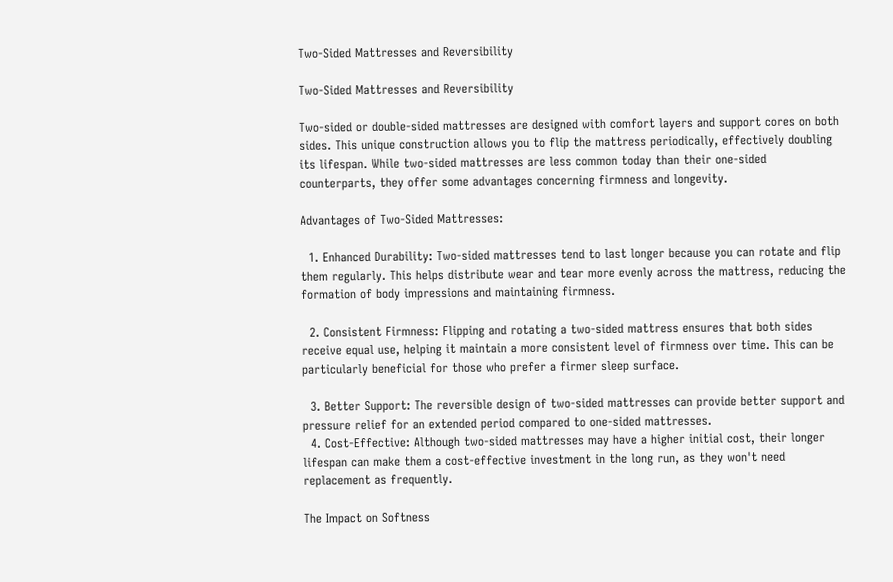Two-Sided Mattresses and Reversibility

Two-Sided Mattresses and Reversibility

Two-sided or double-sided mattresses are designed with comfort layers and support cores on both sides. This unique construction allows you to flip the mattress periodically, effectively doubling its lifespan. While two-sided mattresses are less common today than their one-sided counterparts, they offer some advantages concerning firmness and longevity.

Advantages of Two-Sided Mattresses:

  1. Enhanced Durability: Two-sided mattresses tend to last longer because you can rotate and flip them regularly. This helps distribute wear and tear more evenly across the mattress, reducing the formation of body impressions and maintaining firmness.

  2. Consistent Firmness: Flipping and rotating a two-sided mattress ensures that both sides receive equal use, helping it maintain a more consistent level of firmness over time. This can be particularly beneficial for those who prefer a firmer sleep surface.

  3. Better Support: The reversible design of two-sided mattresses can provide better support and pressure relief for an extended period compared to one-sided mattresses.
  4. Cost-Effective: Although two-sided mattresses may have a higher initial cost, their longer lifespan can make them a cost-effective investment in the long run, as they won't need replacement as frequently.

The Impact on Softness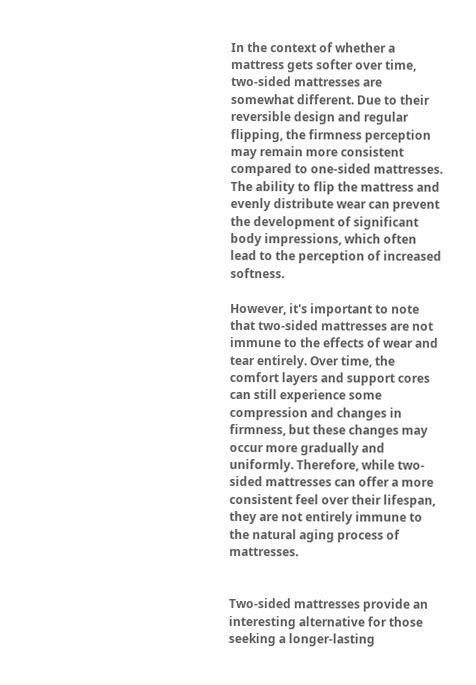In the context of whether a mattress gets softer over time, two-sided mattresses are somewhat different. Due to their reversible design and regular flipping, the firmness perception may remain more consistent compared to one-sided mattresses. The ability to flip the mattress and evenly distribute wear can prevent the development of significant body impressions, which often lead to the perception of increased softness.

However, it's important to note that two-sided mattresses are not immune to the effects of wear and tear entirely. Over time, the comfort layers and support cores can still experience some compression and changes in firmness, but these changes may occur more gradually and uniformly. Therefore, while two-sided mattresses can offer a more consistent feel over their lifespan, they are not entirely immune to the natural aging process of mattresses.


Two-sided mattresses provide an interesting alternative for those seeking a longer-lasting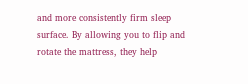and more consistently firm sleep surface. By allowing you to flip and rotate the mattress, they help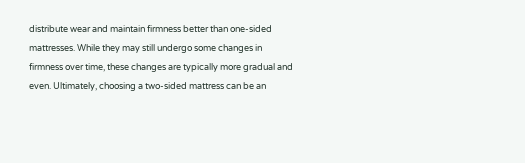distribute wear and maintain firmness better than one-sided mattresses. While they may still undergo some changes in firmness over time, these changes are typically more gradual and even. Ultimately, choosing a two-sided mattress can be an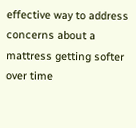effective way to address concerns about a mattress getting softer over time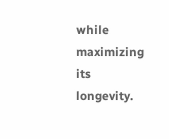while maximizing its longevity.